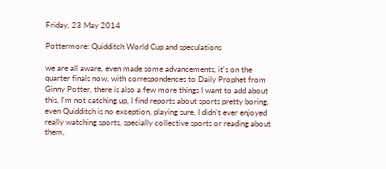Friday, 23 May 2014

Pottermore: Quidditch World Cup and speculations

we are all aware, even made some advancements, it's on the quarter finals now, with correspondences to Daily Prophet from Ginny Potter, there is also a few more things I want to add about this, I'm not catching up, I find reports about sports pretty boring, even Quidditch is no exception, playing sure, I didn't ever enjoyed really watching sports, specially collective sports or reading about them,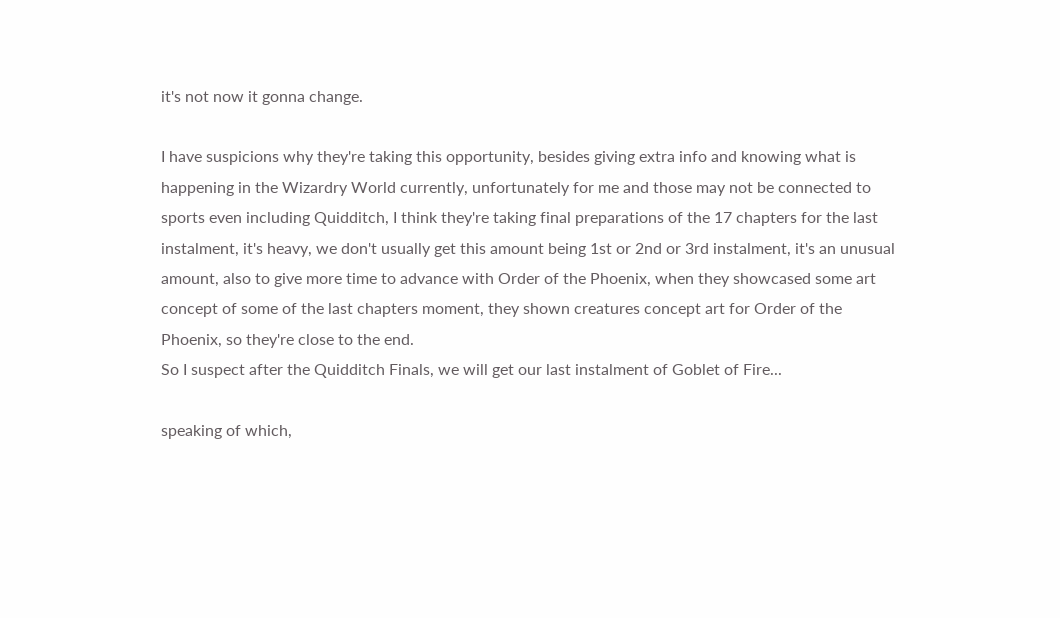it's not now it gonna change.

I have suspicions why they're taking this opportunity, besides giving extra info and knowing what is happening in the Wizardry World currently, unfortunately for me and those may not be connected to sports even including Quidditch, I think they're taking final preparations of the 17 chapters for the last instalment, it's heavy, we don't usually get this amount being 1st or 2nd or 3rd instalment, it's an unusual amount, also to give more time to advance with Order of the Phoenix, when they showcased some art concept of some of the last chapters moment, they shown creatures concept art for Order of the Phoenix, so they're close to the end.
So I suspect after the Quidditch Finals, we will get our last instalment of Goblet of Fire...

speaking of which,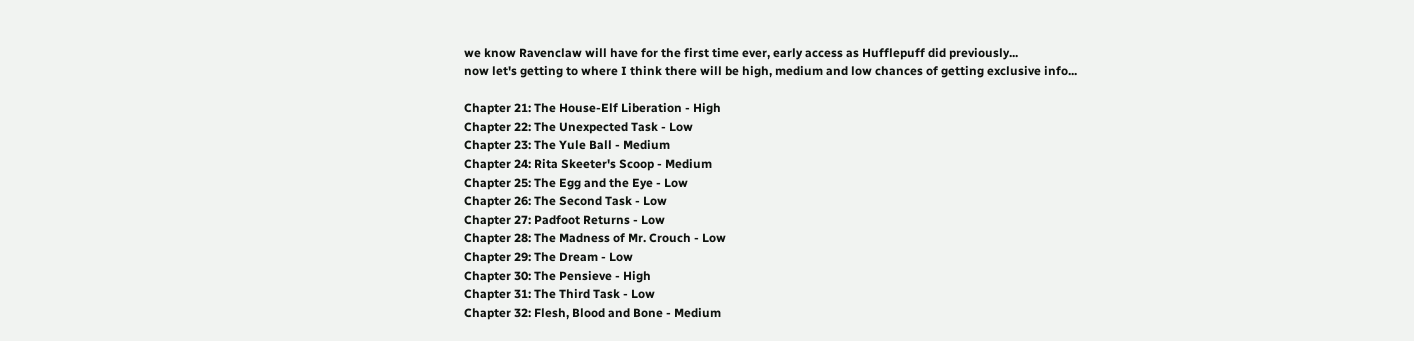we know Ravenclaw will have for the first time ever, early access as Hufflepuff did previously...
now let's getting to where I think there will be high, medium and low chances of getting exclusive info...

Chapter 21: The House-Elf Liberation - High
Chapter 22: The Unexpected Task - Low
Chapter 23: The Yule Ball - Medium
Chapter 24: Rita Skeeter's Scoop - Medium
Chapter 25: The Egg and the Eye - Low
Chapter 26: The Second Task - Low
Chapter 27: Padfoot Returns - Low
Chapter 28: The Madness of Mr. Crouch - Low
Chapter 29: The Dream - Low
Chapter 30: The Pensieve - High
Chapter 31: The Third Task - Low
Chapter 32: Flesh, Blood and Bone - Medium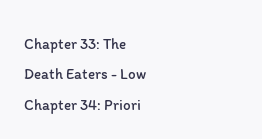Chapter 33: The Death Eaters - Low
Chapter 34: Priori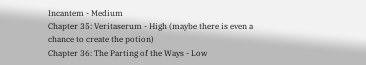Incantem - Medium
Chapter 35: Veritaserum - High (maybe there is even a chance to create the potion)
Chapter 36: The Parting of the Ways - Low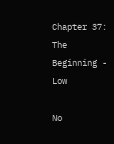Chapter 37: The Beginning - Low

No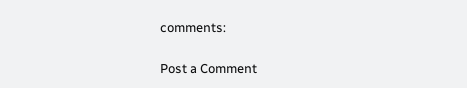comments:

Post a Comment